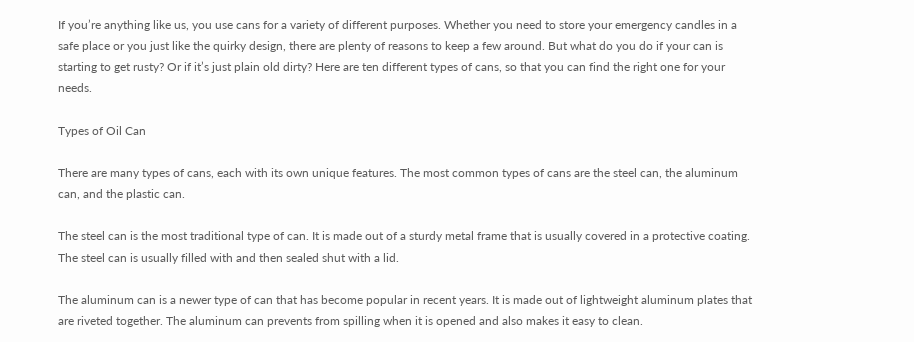If you’re anything like us, you use cans for a variety of different purposes. Whether you need to store your emergency candles in a safe place or you just like the quirky design, there are plenty of reasons to keep a few around. But what do you do if your can is starting to get rusty? Or if it’s just plain old dirty? Here are ten different types of cans, so that you can find the right one for your needs.

Types of Oil Can

There are many types of cans, each with its own unique features. The most common types of cans are the steel can, the aluminum can, and the plastic can.

The steel can is the most traditional type of can. It is made out of a sturdy metal frame that is usually covered in a protective coating. The steel can is usually filled with and then sealed shut with a lid.

The aluminum can is a newer type of can that has become popular in recent years. It is made out of lightweight aluminum plates that are riveted together. The aluminum can prevents from spilling when it is opened and also makes it easy to clean.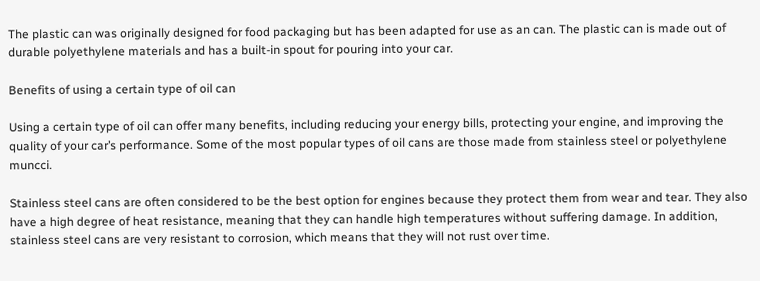The plastic can was originally designed for food packaging but has been adapted for use as an can. The plastic can is made out of durable polyethylene materials and has a built-in spout for pouring into your car.

Benefits of using a certain type of oil can

Using a certain type of oil can offer many benefits, including reducing your energy bills, protecting your engine, and improving the quality of your car’s performance. Some of the most popular types of oil cans are those made from stainless steel or polyethylene muncci.

Stainless steel cans are often considered to be the best option for engines because they protect them from wear and tear. They also have a high degree of heat resistance, meaning that they can handle high temperatures without suffering damage. In addition, stainless steel cans are very resistant to corrosion, which means that they will not rust over time.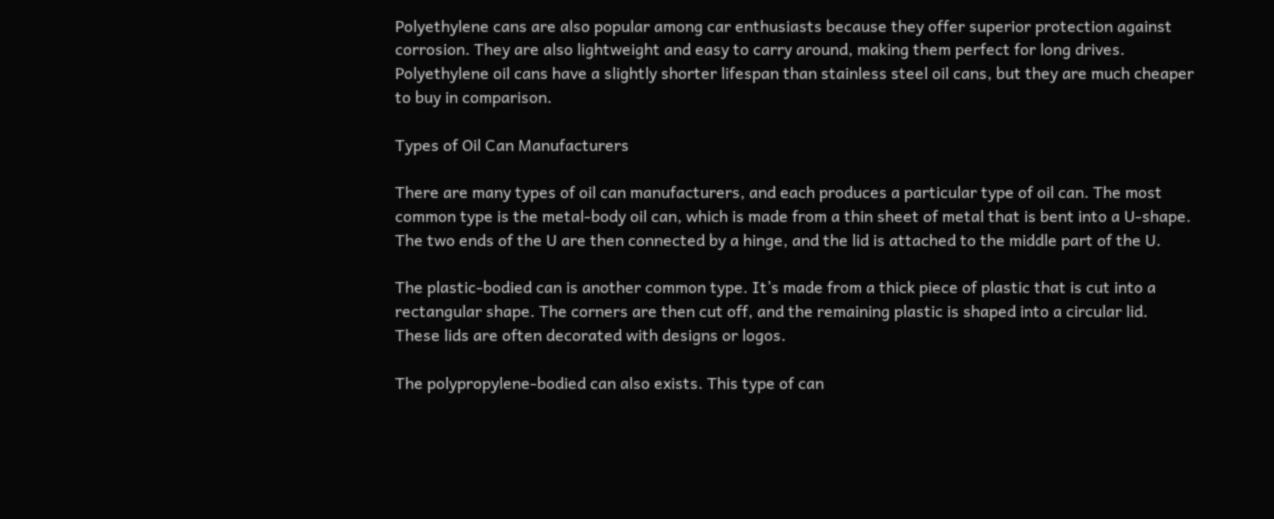Polyethylene cans are also popular among car enthusiasts because they offer superior protection against corrosion. They are also lightweight and easy to carry around, making them perfect for long drives. Polyethylene oil cans have a slightly shorter lifespan than stainless steel oil cans, but they are much cheaper to buy in comparison.

Types of Oil Can Manufacturers

There are many types of oil can manufacturers, and each produces a particular type of oil can. The most common type is the metal-body oil can, which is made from a thin sheet of metal that is bent into a U-shape. The two ends of the U are then connected by a hinge, and the lid is attached to the middle part of the U.

The plastic-bodied can is another common type. It’s made from a thick piece of plastic that is cut into a rectangular shape. The corners are then cut off, and the remaining plastic is shaped into a circular lid. These lids are often decorated with designs or logos.

The polypropylene-bodied can also exists. This type of can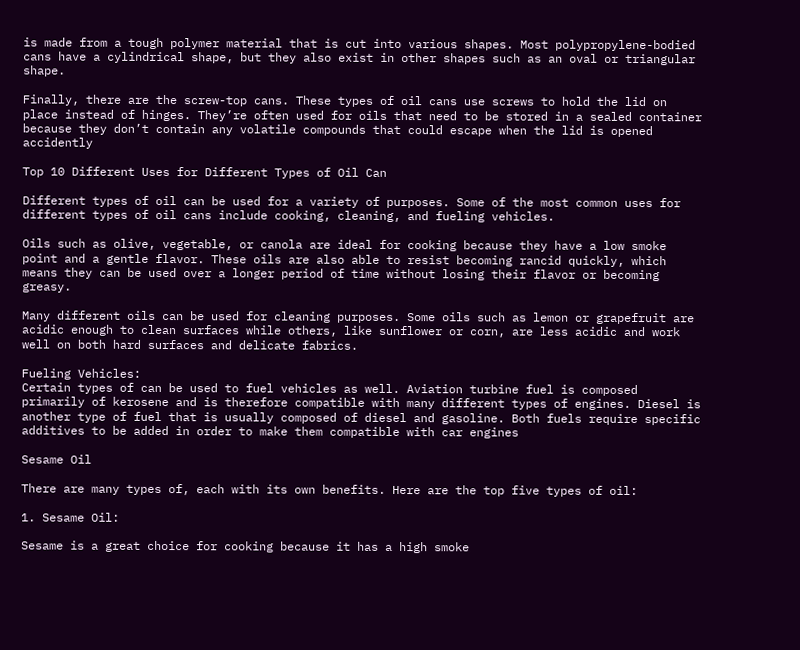is made from a tough polymer material that is cut into various shapes. Most polypropylene-bodied cans have a cylindrical shape, but they also exist in other shapes such as an oval or triangular shape.

Finally, there are the screw-top cans. These types of oil cans use screws to hold the lid on place instead of hinges. They’re often used for oils that need to be stored in a sealed container because they don’t contain any volatile compounds that could escape when the lid is opened accidently

Top 10 Different Uses for Different Types of Oil Can

Different types of oil can be used for a variety of purposes. Some of the most common uses for different types of oil cans include cooking, cleaning, and fueling vehicles.

Oils such as olive, vegetable, or canola are ideal for cooking because they have a low smoke point and a gentle flavor. These oils are also able to resist becoming rancid quickly, which means they can be used over a longer period of time without losing their flavor or becoming greasy.

Many different oils can be used for cleaning purposes. Some oils such as lemon or grapefruit are acidic enough to clean surfaces while others, like sunflower or corn, are less acidic and work well on both hard surfaces and delicate fabrics.

Fueling Vehicles:
Certain types of can be used to fuel vehicles as well. Aviation turbine fuel is composed primarily of kerosene and is therefore compatible with many different types of engines. Diesel is another type of fuel that is usually composed of diesel and gasoline. Both fuels require specific additives to be added in order to make them compatible with car engines

Sesame Oil

There are many types of, each with its own benefits. Here are the top five types of oil:

1. Sesame Oil:

Sesame is a great choice for cooking because it has a high smoke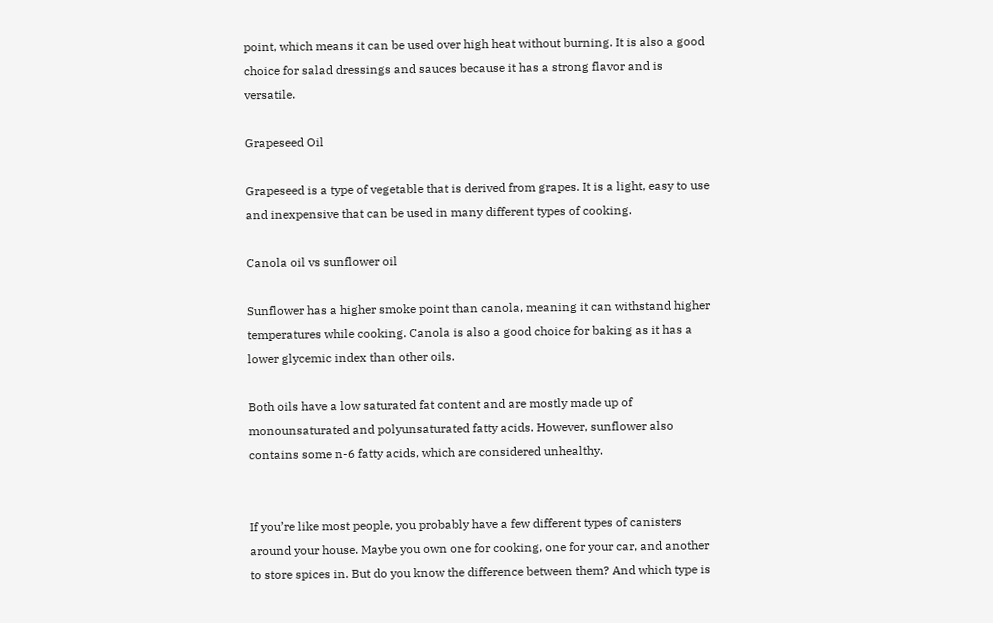point, which means it can be used over high heat without burning. It is also a good choice for salad dressings and sauces because it has a strong flavor and is versatile.

Grapeseed Oil

Grapeseed is a type of vegetable that is derived from grapes. It is a light, easy to use and inexpensive that can be used in many different types of cooking.

Canola oil vs sunflower oil

Sunflower has a higher smoke point than canola, meaning it can withstand higher temperatures while cooking. Canola is also a good choice for baking as it has a lower glycemic index than other oils.

Both oils have a low saturated fat content and are mostly made up of monounsaturated and polyunsaturated fatty acids. However, sunflower also contains some n-6 fatty acids, which are considered unhealthy.


If you’re like most people, you probably have a few different types of canisters around your house. Maybe you own one for cooking, one for your car, and another to store spices in. But do you know the difference between them? And which type is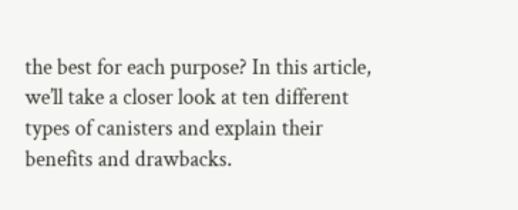the best for each purpose? In this article, we’ll take a closer look at ten different types of canisters and explain their benefits and drawbacks.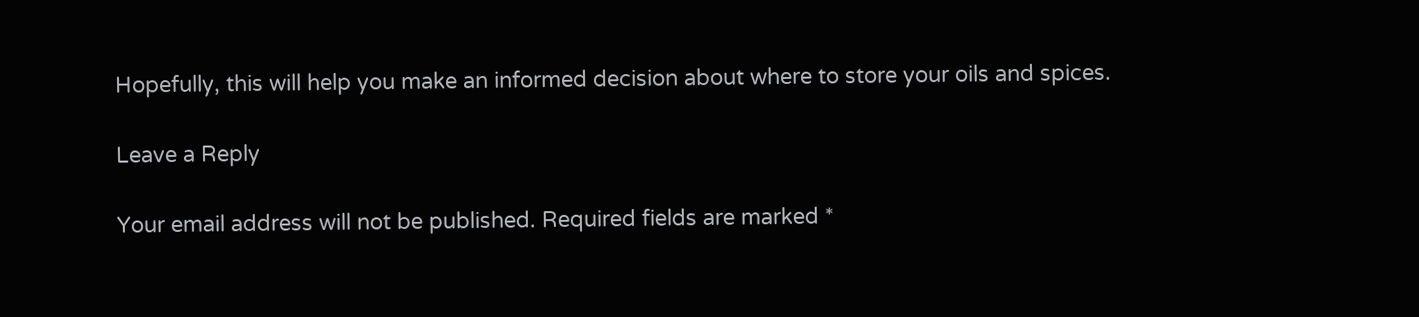Hopefully, this will help you make an informed decision about where to store your oils and spices.

Leave a Reply

Your email address will not be published. Required fields are marked *